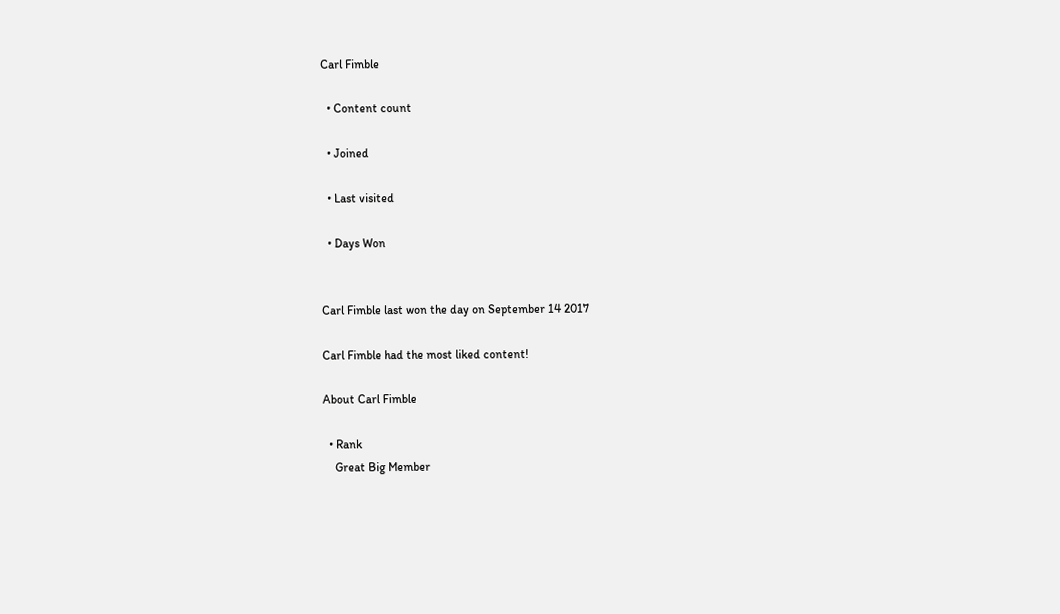Carl Fimble

  • Content count

  • Joined

  • Last visited

  • Days Won


Carl Fimble last won the day on September 14 2017

Carl Fimble had the most liked content!

About Carl Fimble

  • Rank
    Great Big Member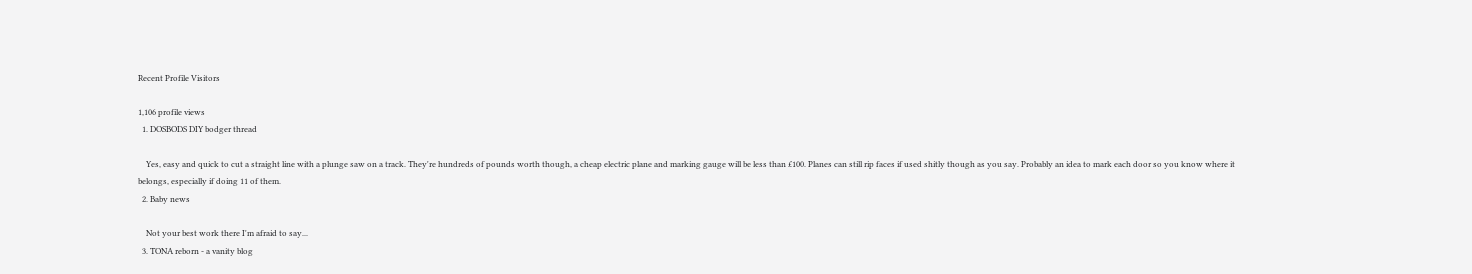Recent Profile Visitors

1,106 profile views
  1. DOSBODS DIY bodger thread

    Yes, easy and quick to cut a straight line with a plunge saw on a track. They're hundreds of pounds worth though, a cheap electric plane and marking gauge will be less than £100. Planes can still rip faces if used shitly though as you say. Probably an idea to mark each door so you know where it belongs, especially if doing 11 of them.
  2. Baby news

    Not your best work there I'm afraid to say...
  3. TONA reborn - a vanity blog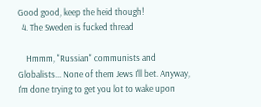Good good, keep the heid though!
  4. The Sweden is fucked thread

    Hmmm, "Russian" communists and Globalists... None of them Jews I'll bet. Anyway, I'm done trying to get you lot to wake upon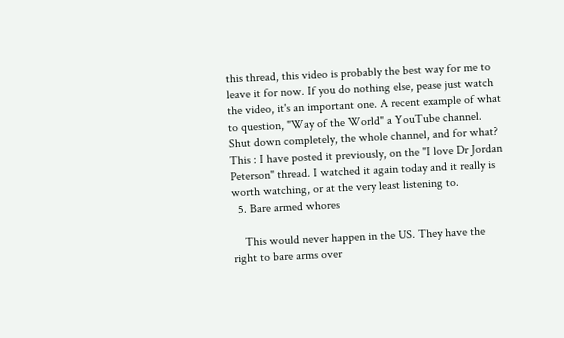this thread, this video is probably the best way for me to leave it for now. If you do nothing else, pease just watch the video, it's an important one. A recent example of what to question, "Way of the World" a YouTube channel. Shut down completely, the whole channel, and for what? This : I have posted it previously, on the "I love Dr Jordan Peterson" thread. I watched it again today and it really is worth watching, or at the very least listening to.
  5. Bare armed whores

    This would never happen in the US. They have the right to bare arms over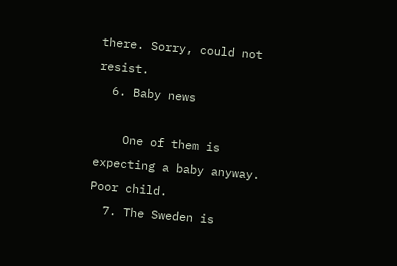there. Sorry, could not resist.
  6. Baby news

    One of them is expecting a baby anyway. Poor child.
  7. The Sweden is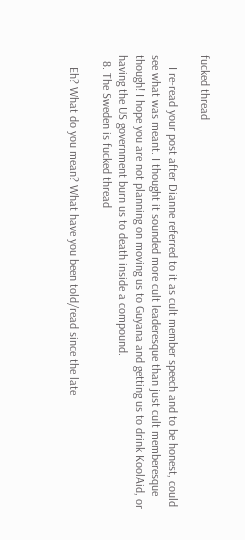fucked thread

    I re-read your post after Dianne referred to it as cult member speech and to be honest, could see what was meant. I thought it sounded more cult leaderesque than just cult memberesque though! I hope you are not planning on moving us to Guyana and getting us to drink KoolAid, or having the US government burn us to death inside a compound.
  8. The Sweden is fucked thread

    Eh? What do you mean? What have you been told/read since the late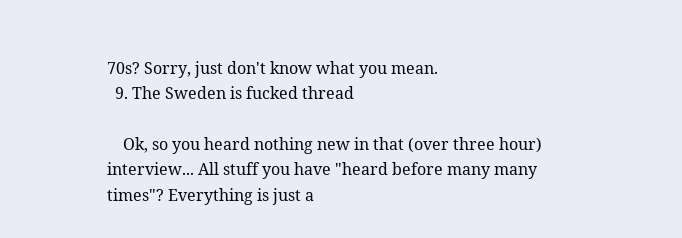70s? Sorry, just don't know what you mean.
  9. The Sweden is fucked thread

    Ok, so you heard nothing new in that (over three hour) interview... All stuff you have "heard before many many times"? Everything is just a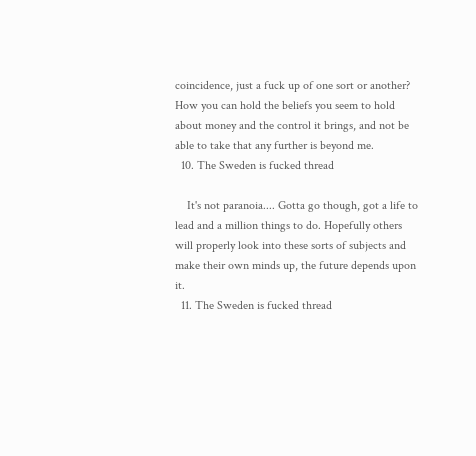coincidence, just a fuck up of one sort or another? How you can hold the beliefs you seem to hold about money and the control it brings, and not be able to take that any further is beyond me.
  10. The Sweden is fucked thread

    It's not paranoia.... Gotta go though, got a life to lead and a million things to do. Hopefully others will properly look into these sorts of subjects and make their own minds up, the future depends upon it.
  11. The Sweden is fucked thread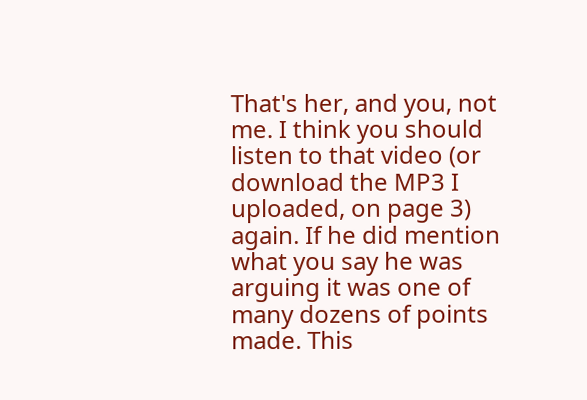That's her, and you, not me. I think you should listen to that video (or download the MP3 I uploaded, on page 3) again. If he did mention what you say he was arguing it was one of many dozens of points made. This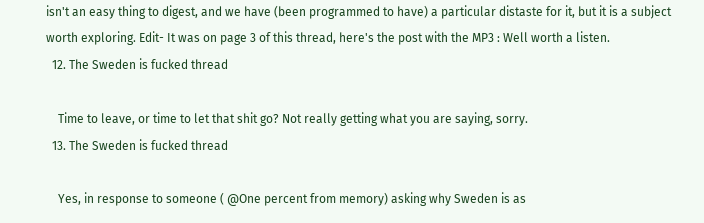isn't an easy thing to digest, and we have (been programmed to have) a particular distaste for it, but it is a subject worth exploring. Edit- It was on page 3 of this thread, here's the post with the MP3 : Well worth a listen.
  12. The Sweden is fucked thread

    Time to leave, or time to let that shit go? Not really getting what you are saying, sorry.
  13. The Sweden is fucked thread

    Yes, in response to someone ( @One percent from memory) asking why Sweden is as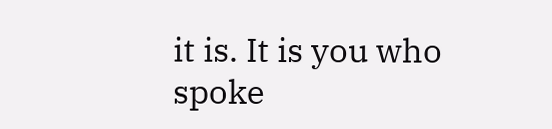it is. It is you who spoke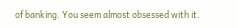of banking. You seem almost obsessed with it.